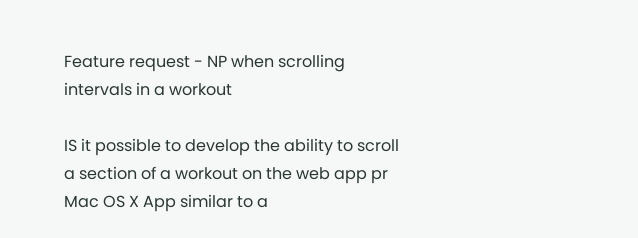Feature request - NP when scrolling intervals in a workout

IS it possible to develop the ability to scroll a section of a workout on the web app pr Mac OS X App similar to a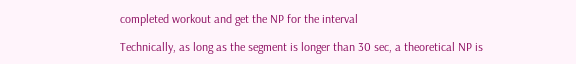completed workout and get the NP for the interval

Technically, as long as the segment is longer than 30 sec, a theoretical NP is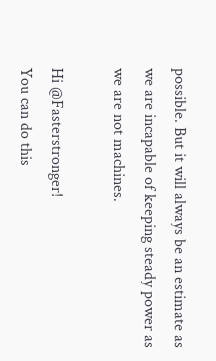possible. But it will always be an estimate as we are incapable of keeping steady power as we are not machines.

Hi @Fasterstronger!
You can do this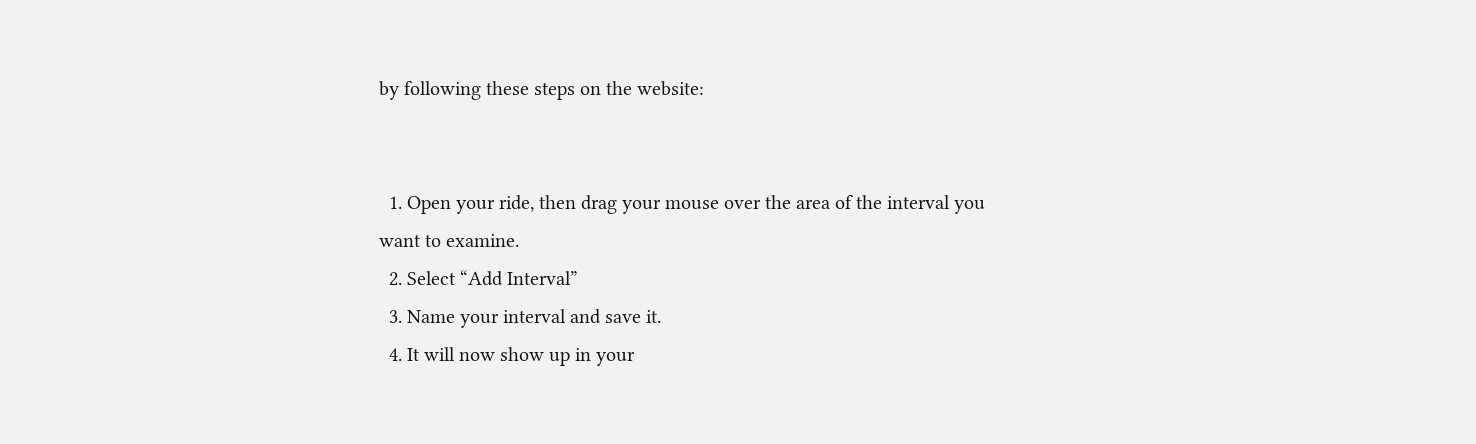by following these steps on the website:


  1. Open your ride, then drag your mouse over the area of the interval you want to examine.
  2. Select “Add Interval”
  3. Name your interval and save it.
  4. It will now show up in your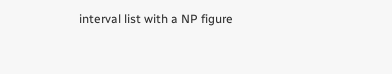interval list with a NP figure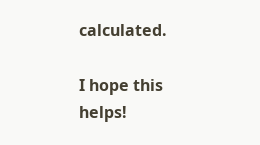calculated.

I hope this helps!